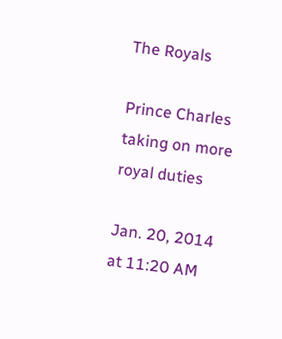The Royals

Prince Charles taking on more royal duties

Jan. 20, 2014 at 11:20 AM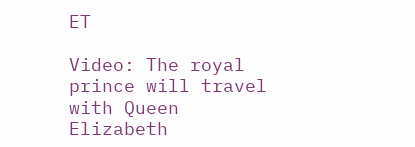ET

Video: The royal prince will travel with Queen Elizabeth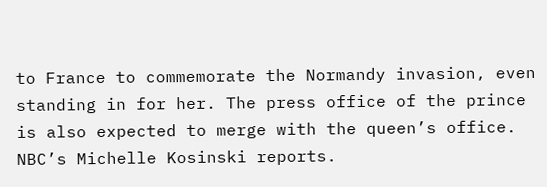to France to commemorate the Normandy invasion, even standing in for her. The press office of the prince is also expected to merge with the queen’s office. NBC’s Michelle Kosinski reports.